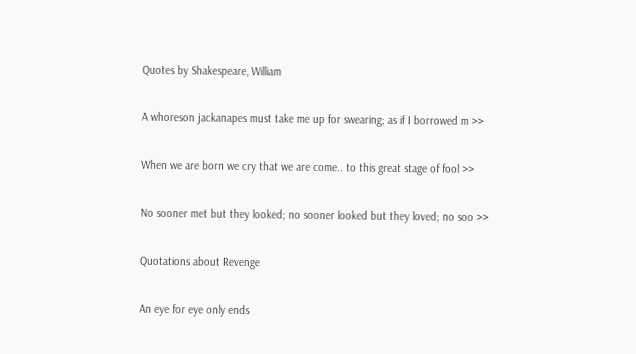Quotes by Shakespeare, William

A whoreson jackanapes must take me up for swearing; as if I borrowed m >>

When we are born we cry that we are come.. to this great stage of fool >>

No sooner met but they looked; no sooner looked but they loved; no soo >>

Quotations about Revenge

An eye for eye only ends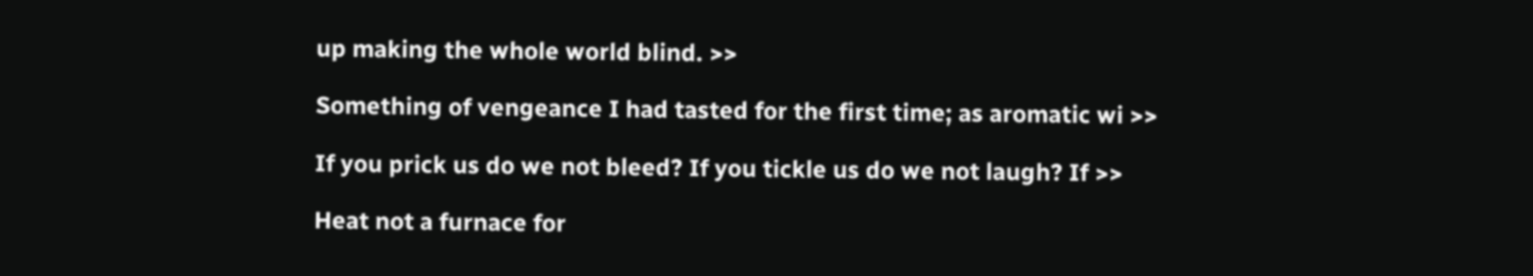up making the whole world blind. >>

Something of vengeance I had tasted for the first time; as aromatic wi >>

If you prick us do we not bleed? If you tickle us do we not laugh? If >>

Heat not a furnace for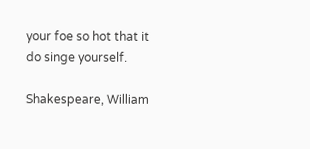your foe so hot that it do singe yourself.

Shakespeare, William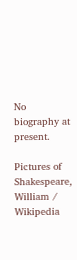No biography at present.

Pictures of Shakespeare, William / Wikipedia